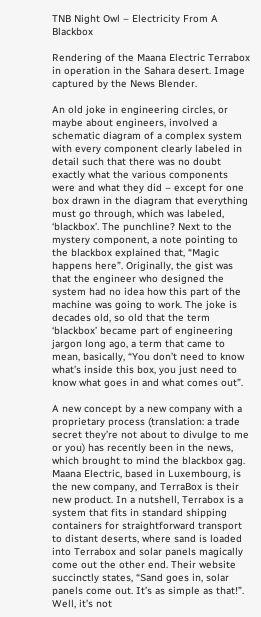TNB Night Owl – Electricity From A Blackbox

Rendering of the Maana Electric Terrabox in operation in the Sahara desert. Image captured by the News Blender.

An old joke in engineering circles, or maybe about engineers, involved a schematic diagram of a complex system with every component clearly labeled in detail such that there was no doubt exactly what the various components were and what they did – except for one box drawn in the diagram that everything must go through, which was labeled, ‘blackbox’. The punchline? Next to the mystery component, a note pointing to the blackbox explained that, “Magic happens here”. Originally, the gist was that the engineer who designed the system had no idea how this part of the machine was going to work. The joke is decades old, so old that the term ‘blackbox’ became part of engineering jargon long ago, a term that came to mean, basically, “You don’t need to know what’s inside this box, you just need to know what goes in and what comes out”.

A new concept by a new company with a proprietary process (translation: a trade secret they’re not about to divulge to me or you) has recently been in the news, which brought to mind the blackbox gag. Maana Electric, based in Luxembourg, is the new company, and TerraBox is their new product. In a nutshell, Terrabox is a system that fits in standard shipping containers for straightforward transport to distant deserts, where sand is loaded into Terrabox and solar panels magically come out the other end. Their website succinctly states, “Sand goes in, solar panels come out. It’s as simple as that!”. Well, it’s not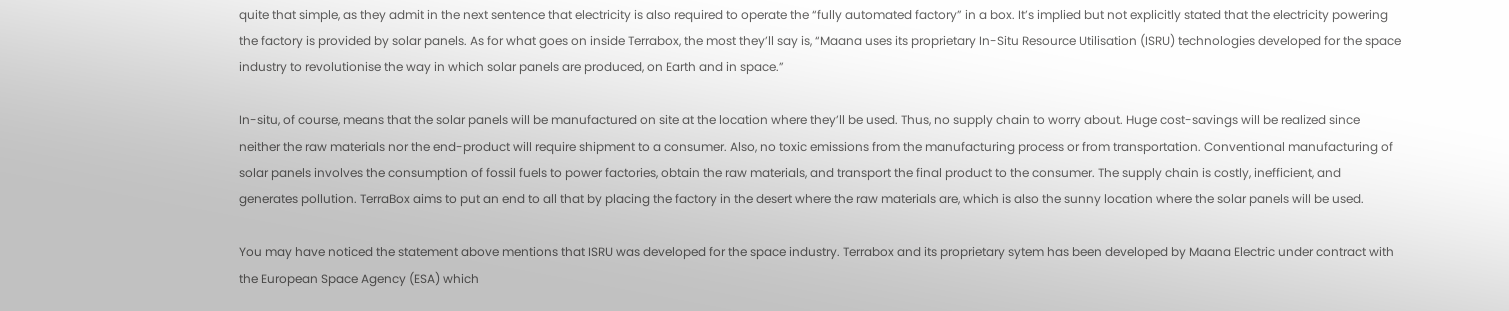quite that simple, as they admit in the next sentence that electricity is also required to operate the “fully automated factory” in a box. It’s implied but not explicitly stated that the electricity powering the factory is provided by solar panels. As for what goes on inside Terrabox, the most they’ll say is, “Maana uses its proprietary In-Situ Resource Utilisation (ISRU) technologies developed for the space industry to revolutionise the way in which solar panels are produced, on Earth and in space.”

In-situ, of course, means that the solar panels will be manufactured on site at the location where they’ll be used. Thus, no supply chain to worry about. Huge cost-savings will be realized since neither the raw materials nor the end-product will require shipment to a consumer. Also, no toxic emissions from the manufacturing process or from transportation. Conventional manufacturing of solar panels involves the consumption of fossil fuels to power factories, obtain the raw materials, and transport the final product to the consumer. The supply chain is costly, inefficient, and generates pollution. TerraBox aims to put an end to all that by placing the factory in the desert where the raw materials are, which is also the sunny location where the solar panels will be used.

You may have noticed the statement above mentions that ISRU was developed for the space industry. Terrabox and its proprietary sytem has been developed by Maana Electric under contract with the European Space Agency (ESA) which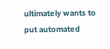ultimately wants to put automated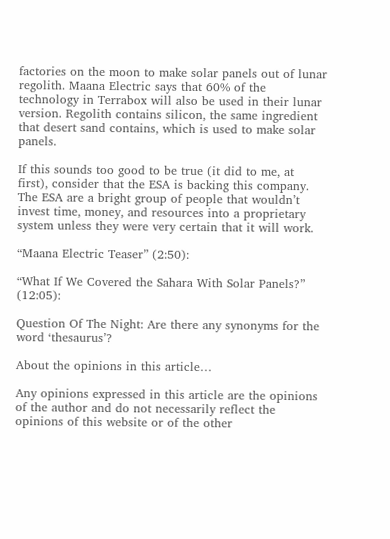factories on the moon to make solar panels out of lunar regolith. Maana Electric says that 60% of the technology in Terrabox will also be used in their lunar version. Regolith contains silicon, the same ingredient that desert sand contains, which is used to make solar panels.

If this sounds too good to be true (it did to me, at first), consider that the ESA is backing this company. The ESA are a bright group of people that wouldn’t invest time, money, and resources into a proprietary system unless they were very certain that it will work.

“Maana Electric Teaser” (2:50):

“What If We Covered the Sahara With Solar Panels?” (12:05):

Question Of The Night: Are there any synonyms for the word ‘thesaurus’?

About the opinions in this article…

Any opinions expressed in this article are the opinions of the author and do not necessarily reflect the opinions of this website or of the other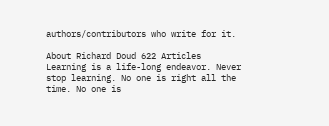authors/contributors who write for it.

About Richard Doud 622 Articles
Learning is a life-long endeavor. Never stop learning. No one is right all the time. No one is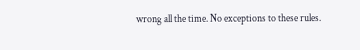wrong all the time. No exceptions to these rules.